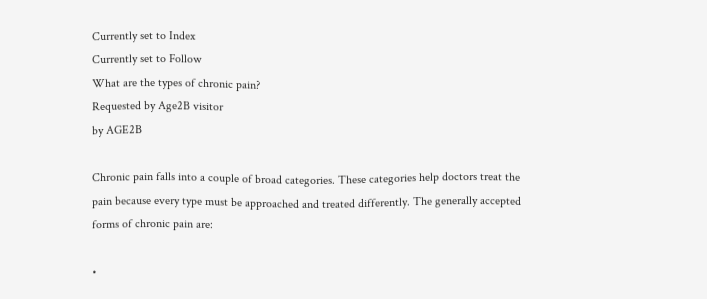Currently set to Index
Currently set to Follow
What are the types of chronic pain?
Requested by Age2B visitor
by AGE2B

Chronic pain falls into a couple of broad categories. These categories help doctors treat the pain because every type must be approached and treated differently. The generally accepted forms of chronic pain are:

•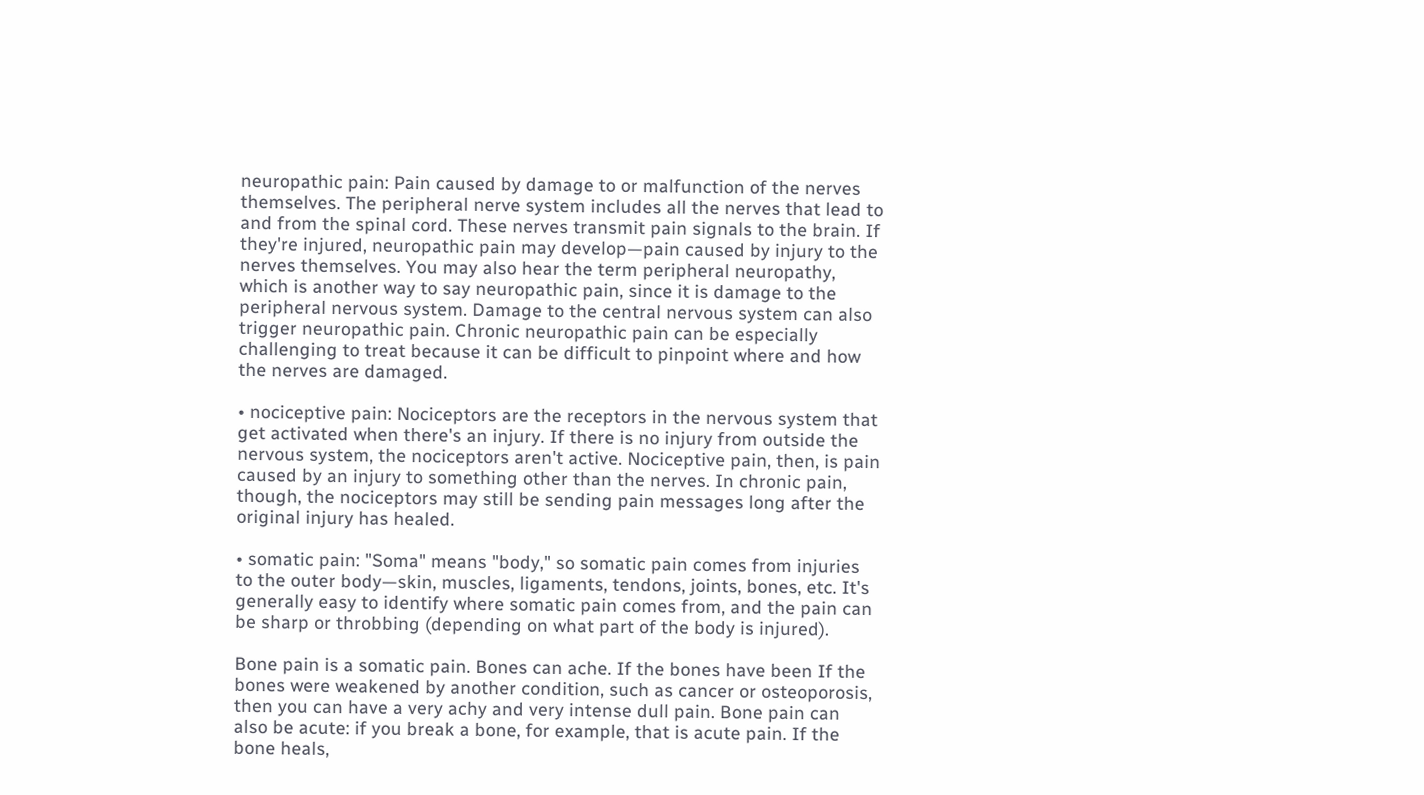neuropathic pain: Pain caused by damage to or malfunction of the nerves themselves. The peripheral nerve system includes all the nerves that lead to and from the spinal cord. These nerves transmit pain signals to the brain. If they're injured, neuropathic pain may develop—pain caused by injury to the nerves themselves. You may also hear the term peripheral neuropathy, which is another way to say neuropathic pain, since it is damage to the peripheral nervous system. Damage to the central nervous system can also trigger neuropathic pain. Chronic neuropathic pain can be especially challenging to treat because it can be difficult to pinpoint where and how the nerves are damaged.

• nociceptive pain: Nociceptors are the receptors in the nervous system that get activated when there's an injury. If there is no injury from outside the nervous system, the nociceptors aren't active. Nociceptive pain, then, is pain caused by an injury to something other than the nerves. In chronic pain, though, the nociceptors may still be sending pain messages long after the original injury has healed.

• somatic pain: "Soma" means "body," so somatic pain comes from injuries to the outer body—skin, muscles, ligaments, tendons, joints, bones, etc. It's generally easy to identify where somatic pain comes from, and the pain can be sharp or throbbing (depending on what part of the body is injured).

Bone pain is a somatic pain. Bones can ache. If the bones have been If the bones were weakened by another condition, such as cancer or osteoporosis, then you can have a very achy and very intense dull pain. Bone pain can also be acute: if you break a bone, for example, that is acute pain. If the bone heals,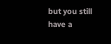but you still have a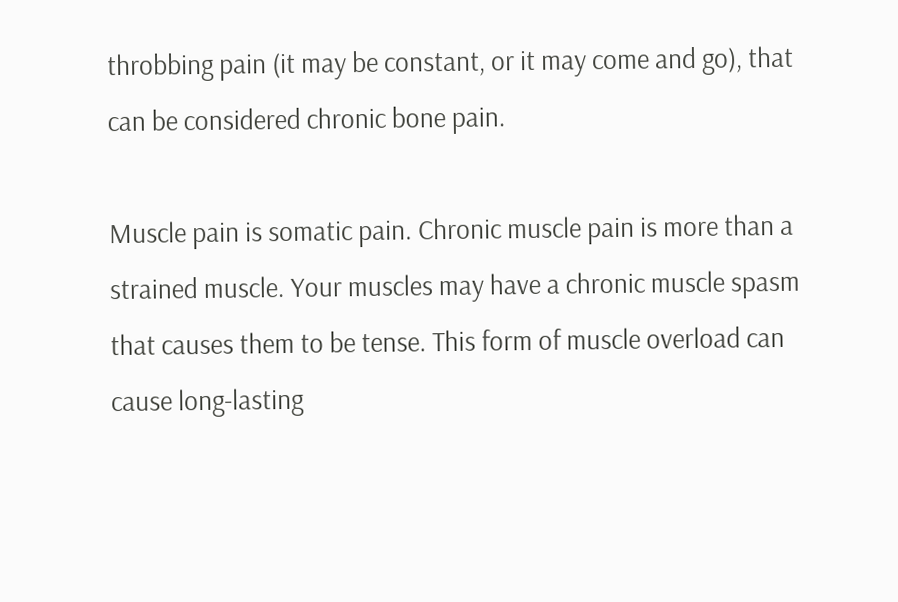throbbing pain (it may be constant, or it may come and go), that can be considered chronic bone pain.

Muscle pain is somatic pain. Chronic muscle pain is more than a strained muscle. Your muscles may have a chronic muscle spasm that causes them to be tense. This form of muscle overload can cause long-lasting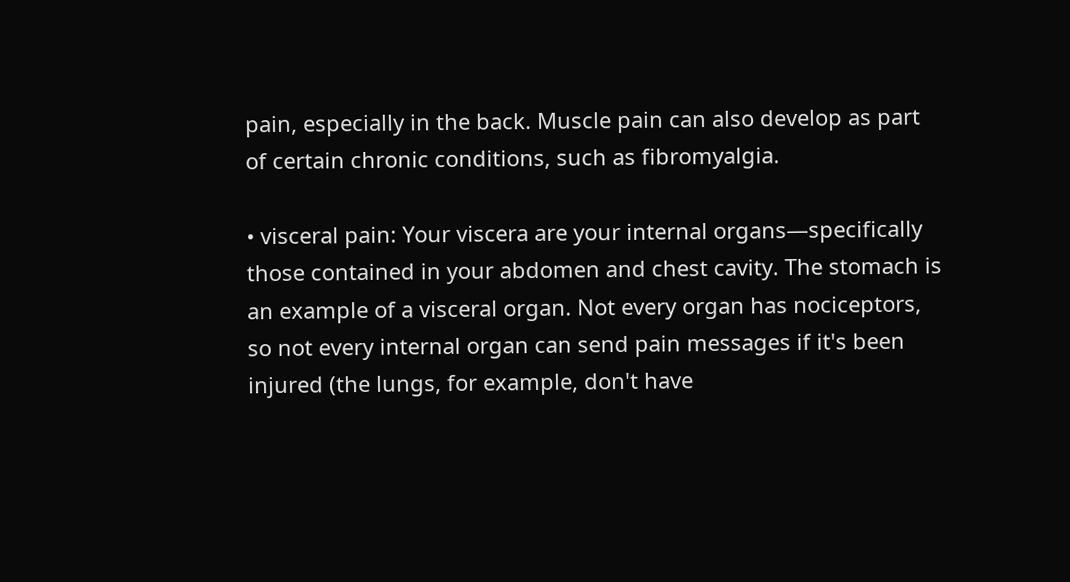pain, especially in the back. Muscle pain can also develop as part of certain chronic conditions, such as fibromyalgia.

• visceral pain: Your viscera are your internal organs—specifically those contained in your abdomen and chest cavity. The stomach is an example of a visceral organ. Not every organ has nociceptors, so not every internal organ can send pain messages if it's been injured (the lungs, for example, don't have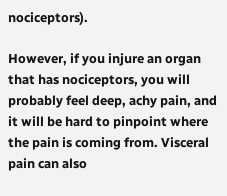nociceptors).

However, if you injure an organ that has nociceptors, you will probably feel deep, achy pain, and it will be hard to pinpoint where the pain is coming from. Visceral pain can also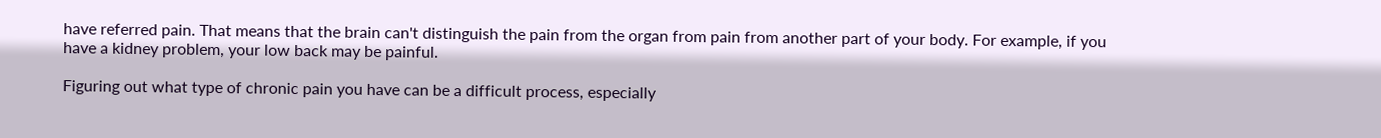have referred pain. That means that the brain can't distinguish the pain from the organ from pain from another part of your body. For example, if you have a kidney problem, your low back may be painful.

Figuring out what type of chronic pain you have can be a difficult process, especially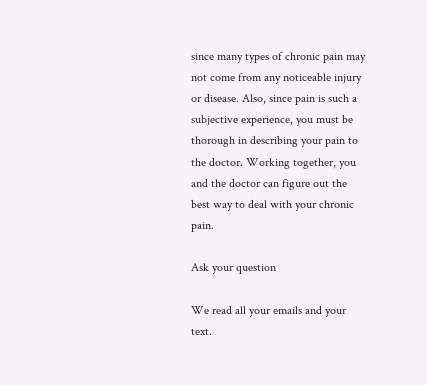since many types of chronic pain may not come from any noticeable injury or disease. Also, since pain is such a subjective experience, you must be thorough in describing your pain to the doctor. Working together, you and the doctor can figure out the best way to deal with your chronic pain.

Ask your question

We read all your emails and your text.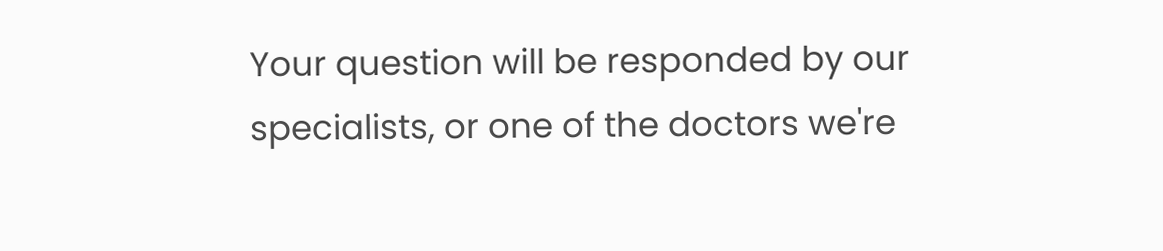Your question will be responded by our specialists, or one of the doctors we're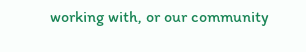working with, or our community